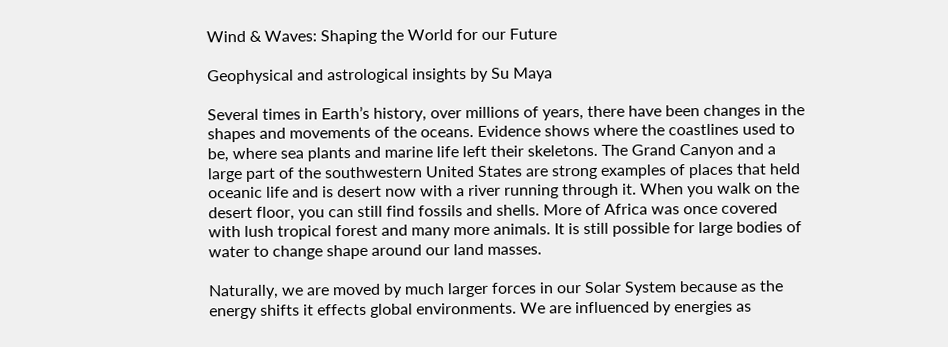Wind & Waves: Shaping the World for our Future

Geophysical and astrological insights by Su Maya

Several times in Earth’s history, over millions of years, there have been changes in the shapes and movements of the oceans. Evidence shows where the coastlines used to be, where sea plants and marine life left their skeletons. The Grand Canyon and a large part of the southwestern United States are strong examples of places that held oceanic life and is desert now with a river running through it. When you walk on the desert floor, you can still find fossils and shells. More of Africa was once covered with lush tropical forest and many more animals. It is still possible for large bodies of water to change shape around our land masses.

Naturally, we are moved by much larger forces in our Solar System because as the energy shifts it effects global environments. We are influenced by energies as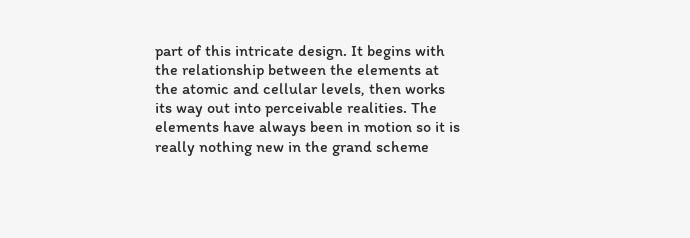part of this intricate design. It begins with the relationship between the elements at the atomic and cellular levels, then works its way out into perceivable realities. The elements have always been in motion so it is really nothing new in the grand scheme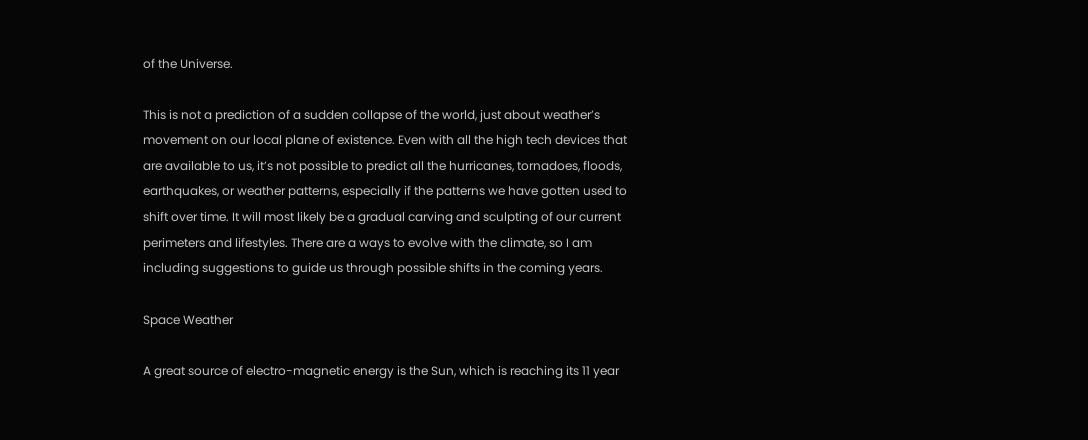of the Universe.

This is not a prediction of a sudden collapse of the world, just about weather’s movement on our local plane of existence. Even with all the high tech devices that are available to us, it’s not possible to predict all the hurricanes, tornadoes, floods, earthquakes, or weather patterns, especially if the patterns we have gotten used to shift over time. It will most likely be a gradual carving and sculpting of our current perimeters and lifestyles. There are a ways to evolve with the climate, so I am including suggestions to guide us through possible shifts in the coming years.

Space Weather

A great source of electro-magnetic energy is the Sun, which is reaching its 11 year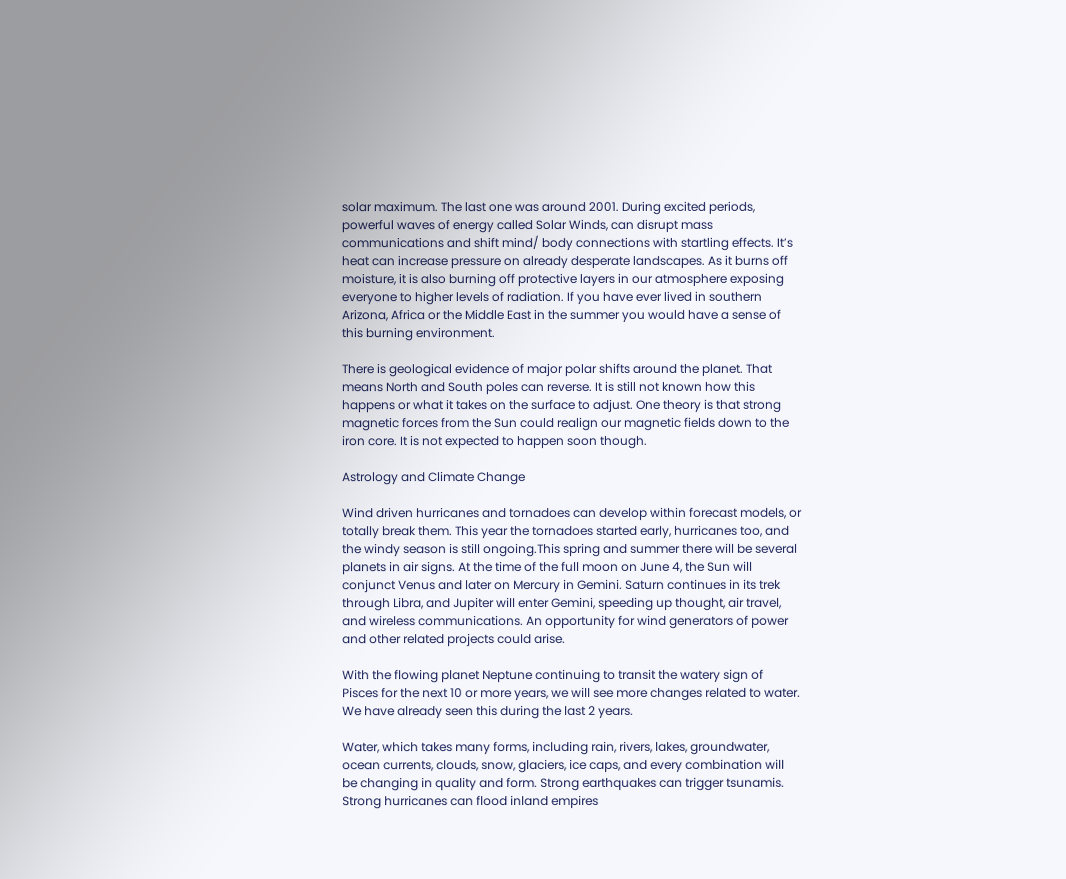solar maximum. The last one was around 2001. During excited periods, powerful waves of energy called Solar Winds, can disrupt mass communications and shift mind/ body connections with startling effects. It’s heat can increase pressure on already desperate landscapes. As it burns off moisture, it is also burning off protective layers in our atmosphere exposing everyone to higher levels of radiation. If you have ever lived in southern Arizona, Africa or the Middle East in the summer you would have a sense of this burning environment.

There is geological evidence of major polar shifts around the planet. That means North and South poles can reverse. It is still not known how this happens or what it takes on the surface to adjust. One theory is that strong magnetic forces from the Sun could realign our magnetic fields down to the iron core. It is not expected to happen soon though.

Astrology and Climate Change

Wind driven hurricanes and tornadoes can develop within forecast models, or totally break them. This year the tornadoes started early, hurricanes too, and the windy season is still ongoing.This spring and summer there will be several planets in air signs. At the time of the full moon on June 4, the Sun will conjunct Venus and later on Mercury in Gemini. Saturn continues in its trek through Libra, and Jupiter will enter Gemini, speeding up thought, air travel, and wireless communications. An opportunity for wind generators of power and other related projects could arise.

With the flowing planet Neptune continuing to transit the watery sign of Pisces for the next 10 or more years, we will see more changes related to water. We have already seen this during the last 2 years.

Water, which takes many forms, including rain, rivers, lakes, groundwater, ocean currents, clouds, snow, glaciers, ice caps, and every combination will be changing in quality and form. Strong earthquakes can trigger tsunamis. Strong hurricanes can flood inland empires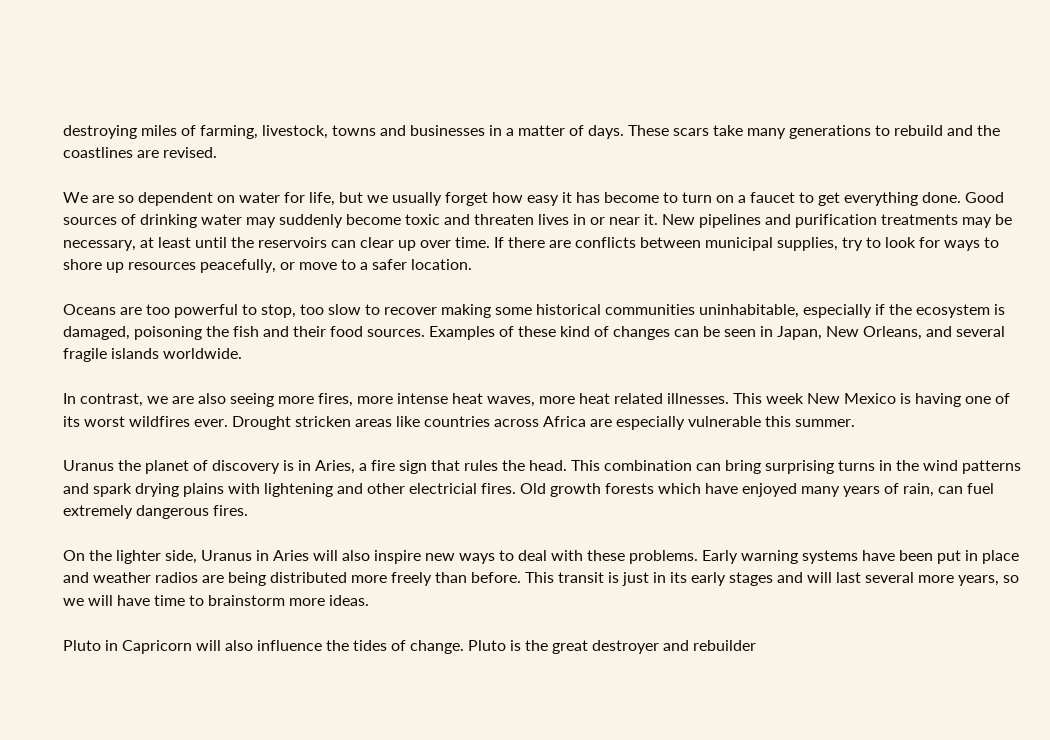destroying miles of farming, livestock, towns and businesses in a matter of days. These scars take many generations to rebuild and the coastlines are revised.

We are so dependent on water for life, but we usually forget how easy it has become to turn on a faucet to get everything done. Good sources of drinking water may suddenly become toxic and threaten lives in or near it. New pipelines and purification treatments may be necessary, at least until the reservoirs can clear up over time. If there are conflicts between municipal supplies, try to look for ways to shore up resources peacefully, or move to a safer location.

Oceans are too powerful to stop, too slow to recover making some historical communities uninhabitable, especially if the ecosystem is damaged, poisoning the fish and their food sources. Examples of these kind of changes can be seen in Japan, New Orleans, and several fragile islands worldwide.

In contrast, we are also seeing more fires, more intense heat waves, more heat related illnesses. This week New Mexico is having one of its worst wildfires ever. Drought stricken areas like countries across Africa are especially vulnerable this summer.

Uranus the planet of discovery is in Aries, a fire sign that rules the head. This combination can bring surprising turns in the wind patterns and spark drying plains with lightening and other electricial fires. Old growth forests which have enjoyed many years of rain, can fuel extremely dangerous fires.

On the lighter side, Uranus in Aries will also inspire new ways to deal with these problems. Early warning systems have been put in place and weather radios are being distributed more freely than before. This transit is just in its early stages and will last several more years, so we will have time to brainstorm more ideas.

Pluto in Capricorn will also influence the tides of change. Pluto is the great destroyer and rebuilder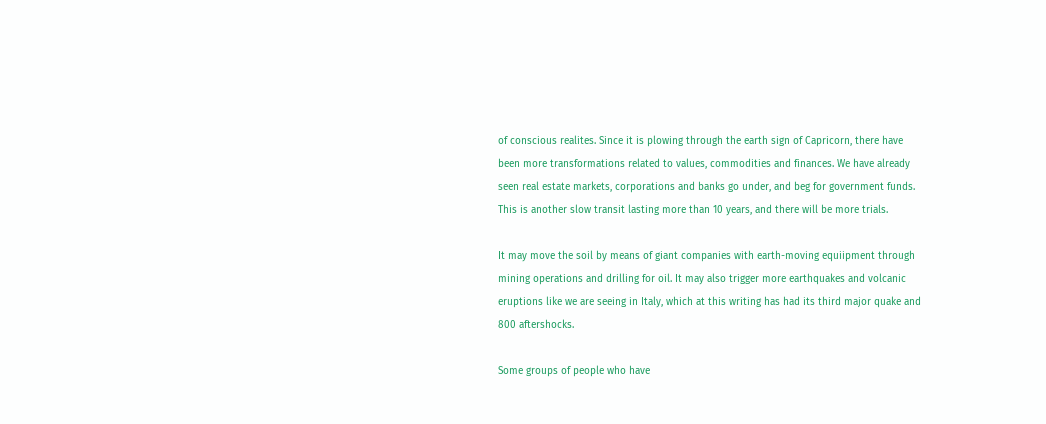of conscious realites. Since it is plowing through the earth sign of Capricorn, there have been more transformations related to values, commodities and finances. We have already seen real estate markets, corporations and banks go under, and beg for government funds. This is another slow transit lasting more than 10 years, and there will be more trials.

It may move the soil by means of giant companies with earth-moving equiipment through mining operations and drilling for oil. It may also trigger more earthquakes and volcanic eruptions like we are seeing in Italy, which at this writing has had its third major quake and 800 aftershocks.

Some groups of people who have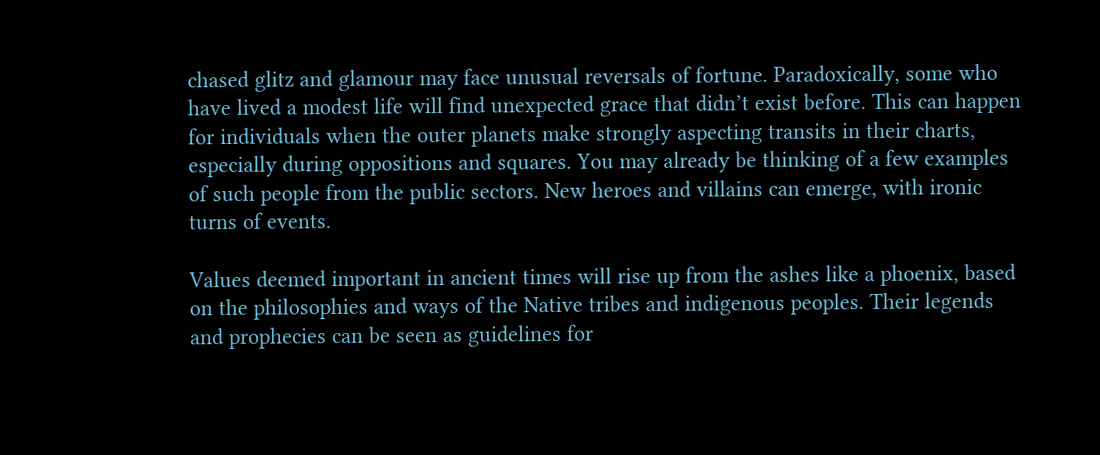chased glitz and glamour may face unusual reversals of fortune. Paradoxically, some who have lived a modest life will find unexpected grace that didn’t exist before. This can happen for individuals when the outer planets make strongly aspecting transits in their charts, especially during oppositions and squares. You may already be thinking of a few examples of such people from the public sectors. New heroes and villains can emerge, with ironic turns of events.

Values deemed important in ancient times will rise up from the ashes like a phoenix, based on the philosophies and ways of the Native tribes and indigenous peoples. Their legends and prophecies can be seen as guidelines for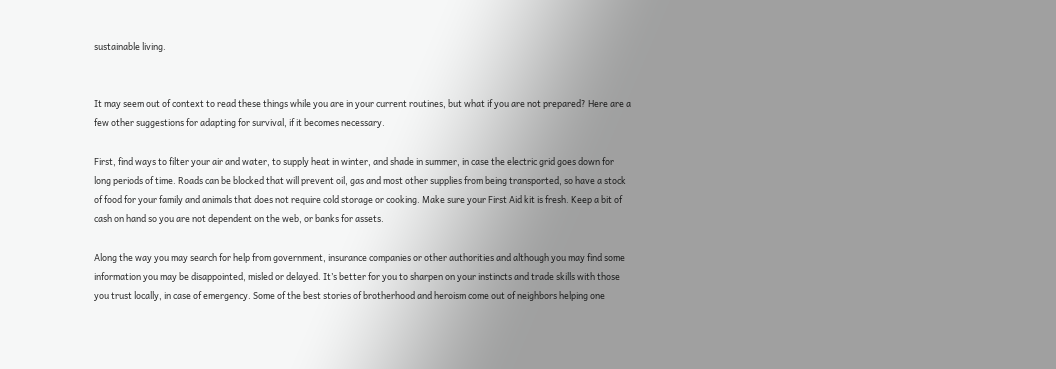sustainable living.


It may seem out of context to read these things while you are in your current routines, but what if you are not prepared? Here are a few other suggestions for adapting for survival, if it becomes necessary.

First, find ways to filter your air and water, to supply heat in winter, and shade in summer, in case the electric grid goes down for long periods of time. Roads can be blocked that will prevent oil, gas and most other supplies from being transported, so have a stock of food for your family and animals that does not require cold storage or cooking. Make sure your First Aid kit is fresh. Keep a bit of cash on hand so you are not dependent on the web, or banks for assets.

Along the way you may search for help from government, insurance companies or other authorities and although you may find some information you may be disappointed, misled or delayed. It’s better for you to sharpen on your instincts and trade skills with those you trust locally, in case of emergency. Some of the best stories of brotherhood and heroism come out of neighbors helping one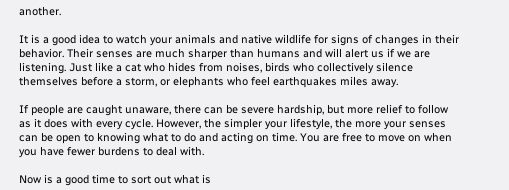another.

It is a good idea to watch your animals and native wildlife for signs of changes in their behavior. Their senses are much sharper than humans and will alert us if we are listening. Just like a cat who hides from noises, birds who collectively silence themselves before a storm, or elephants who feel earthquakes miles away.

If people are caught unaware, there can be severe hardship, but more relief to follow as it does with every cycle. However, the simpler your lifestyle, the more your senses can be open to knowing what to do and acting on time. You are free to move on when you have fewer burdens to deal with.

Now is a good time to sort out what is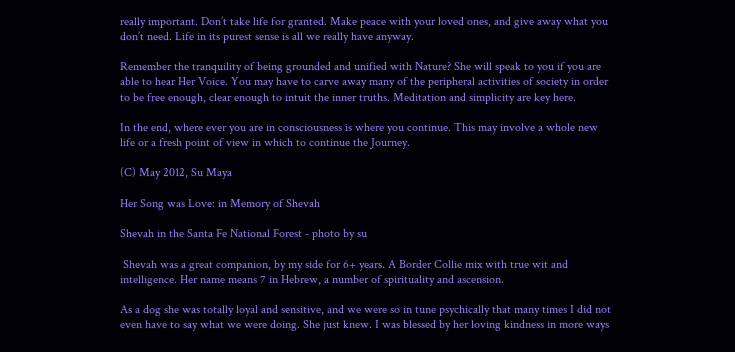really important. Don’t take life for granted. Make peace with your loved ones, and give away what you don’t need. Life in its purest sense is all we really have anyway.

Remember the tranquility of being grounded and unified with Nature? She will speak to you if you are able to hear Her Voice. You may have to carve away many of the peripheral activities of society in order to be free enough, clear enough to intuit the inner truths. Meditation and simplicity are key here.

In the end, where ever you are in consciousness is where you continue. This may involve a whole new life or a fresh point of view in which to continue the Journey.

(C) May 2012, Su Maya

Her Song was Love: in Memory of Shevah

Shevah in the Santa Fe National Forest - photo by su

 Shevah was a great companion, by my side for 6+ years. A Border Collie mix with true wit and intelligence. Her name means 7 in Hebrew, a number of spirituality and ascension.

As a dog she was totally loyal and sensitive, and we were so in tune psychically that many times I did not even have to say what we were doing. She just knew. I was blessed by her loving kindness in more ways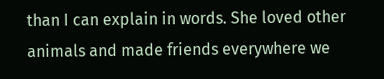than I can explain in words. She loved other animals and made friends everywhere we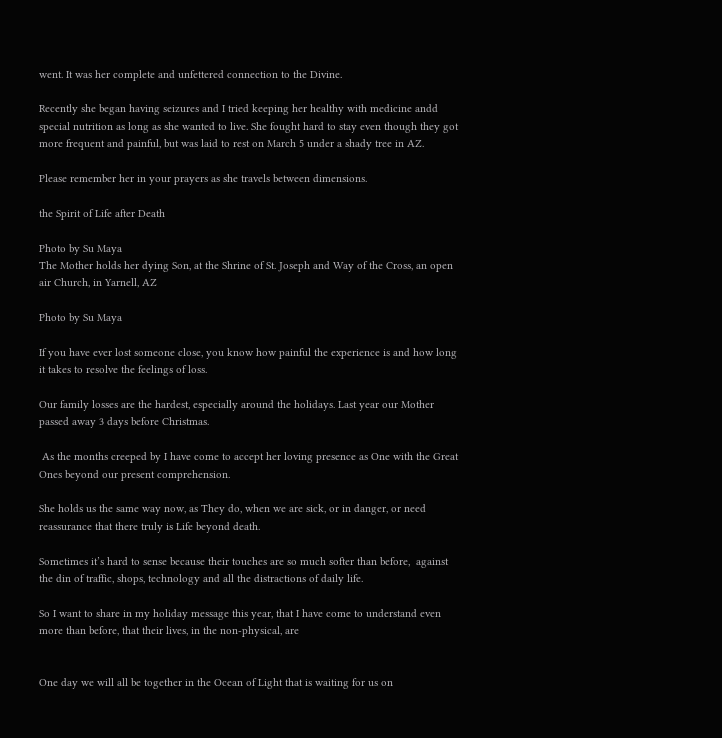went. It was her complete and unfettered connection to the Divine.

Recently she began having seizures and I tried keeping her healthy with medicine andd special nutrition as long as she wanted to live. She fought hard to stay even though they got more frequent and painful, but was laid to rest on March 5 under a shady tree in AZ.

Please remember her in your prayers as she travels between dimensions.

the Spirit of Life after Death

Photo by Su Maya
The Mother holds her dying Son, at the Shrine of St. Joseph and Way of the Cross, an open air Church, in Yarnell, AZ

Photo by Su Maya

If you have ever lost someone close, you know how painful the experience is and how long it takes to resolve the feelings of loss.

Our family losses are the hardest, especially around the holidays. Last year our Mother passed away 3 days before Christmas.

 As the months creeped by I have come to accept her loving presence as One with the Great Ones beyond our present comprehension.

She holds us the same way now, as They do, when we are sick, or in danger, or need reassurance that there truly is Life beyond death.

Sometimes it’s hard to sense because their touches are so much softer than before,  against the din of traffic, shops, technology and all the distractions of daily life.

So I want to share in my holiday message this year, that I have come to understand even more than before, that their lives, in the non-physical, are


One day we will all be together in the Ocean of Light that is waiting for us on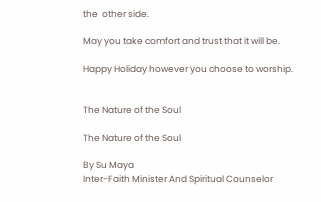the  other side.

May you take comfort and trust that it will be.

Happy Holiday however you choose to worship.


The Nature of the Soul

The Nature of the Soul

By Su Maya
Inter-Faith Minister And Spiritual Counselor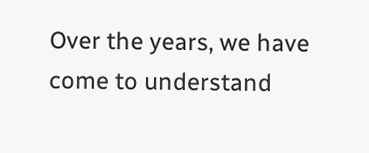Over the years, we have come to understand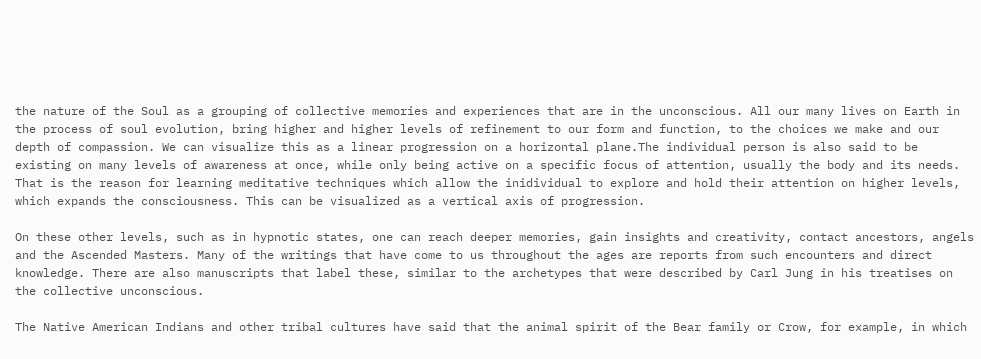the nature of the Soul as a grouping of collective memories and experiences that are in the unconscious. All our many lives on Earth in the process of soul evolution, bring higher and higher levels of refinement to our form and function, to the choices we make and our depth of compassion. We can visualize this as a linear progression on a horizontal plane.The individual person is also said to be existing on many levels of awareness at once, while only being active on a specific focus of attention, usually the body and its needs. That is the reason for learning meditative techniques which allow the inidividual to explore and hold their attention on higher levels, which expands the consciousness. This can be visualized as a vertical axis of progression.

On these other levels, such as in hypnotic states, one can reach deeper memories, gain insights and creativity, contact ancestors, angels and the Ascended Masters. Many of the writings that have come to us throughout the ages are reports from such encounters and direct knowledge. There are also manuscripts that label these, similar to the archetypes that were described by Carl Jung in his treatises on the collective unconscious.

The Native American Indians and other tribal cultures have said that the animal spirit of the Bear family or Crow, for example, in which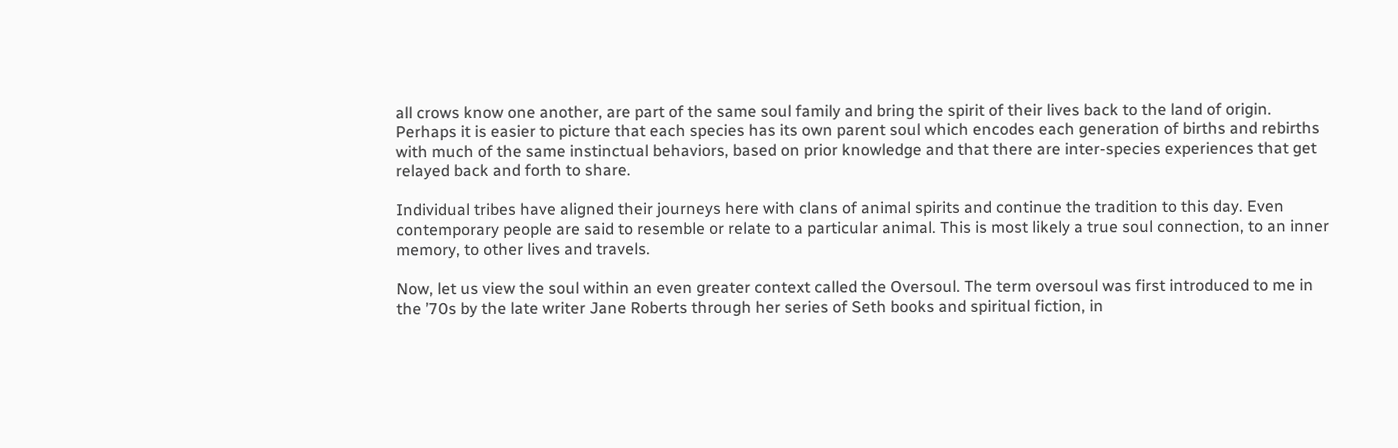all crows know one another, are part of the same soul family and bring the spirit of their lives back to the land of origin. Perhaps it is easier to picture that each species has its own parent soul which encodes each generation of births and rebirths with much of the same instinctual behaviors, based on prior knowledge and that there are inter-species experiences that get relayed back and forth to share.

Individual tribes have aligned their journeys here with clans of animal spirits and continue the tradition to this day. Even contemporary people are said to resemble or relate to a particular animal. This is most likely a true soul connection, to an inner memory, to other lives and travels.

Now, let us view the soul within an even greater context called the Oversoul. The term oversoul was first introduced to me in the ’70s by the late writer Jane Roberts through her series of Seth books and spiritual fiction, in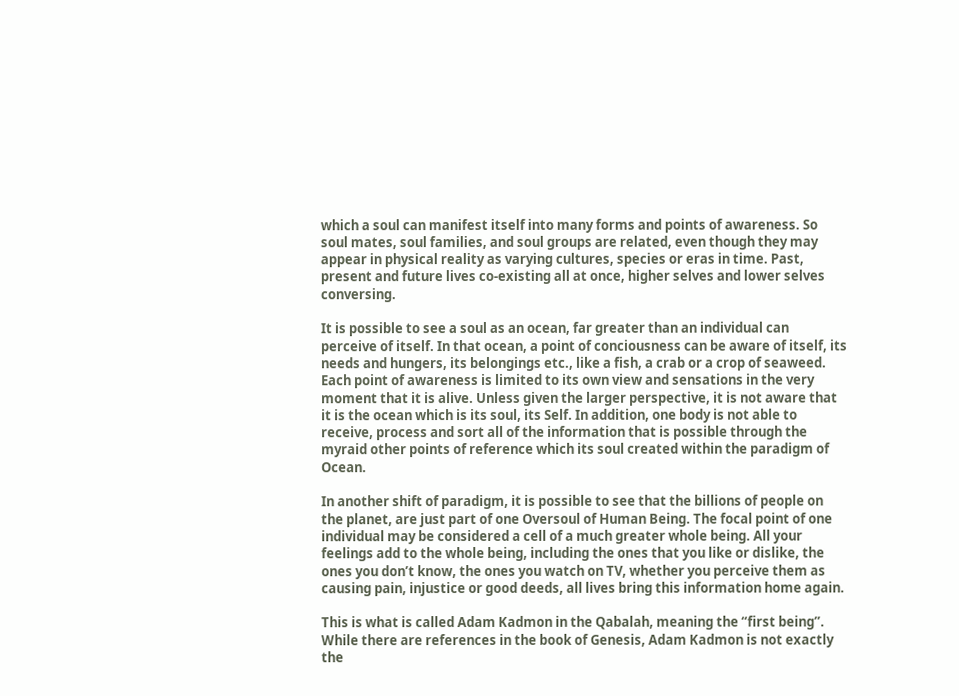which a soul can manifest itself into many forms and points of awareness. So soul mates, soul families, and soul groups are related, even though they may appear in physical reality as varying cultures, species or eras in time. Past, present and future lives co-existing all at once, higher selves and lower selves conversing.

It is possible to see a soul as an ocean, far greater than an individual can perceive of itself. In that ocean, a point of conciousness can be aware of itself, its needs and hungers, its belongings etc., like a fish, a crab or a crop of seaweed. Each point of awareness is limited to its own view and sensations in the very moment that it is alive. Unless given the larger perspective, it is not aware that it is the ocean which is its soul, its Self. In addition, one body is not able to receive, process and sort all of the information that is possible through the myraid other points of reference which its soul created within the paradigm of Ocean.

In another shift of paradigm, it is possible to see that the billions of people on the planet, are just part of one Oversoul of Human Being. The focal point of one individual may be considered a cell of a much greater whole being. All your feelings add to the whole being, including the ones that you like or dislike, the ones you don’t know, the ones you watch on TV, whether you perceive them as causing pain, injustice or good deeds, all lives bring this information home again.

This is what is called Adam Kadmon in the Qabalah, meaning the “first being”. While there are references in the book of Genesis, Adam Kadmon is not exactly the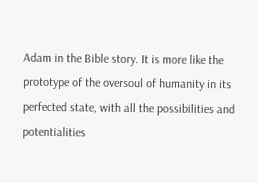Adam in the Bible story. It is more like the prototype of the oversoul of humanity in its perfected state, with all the possibilities and potentialities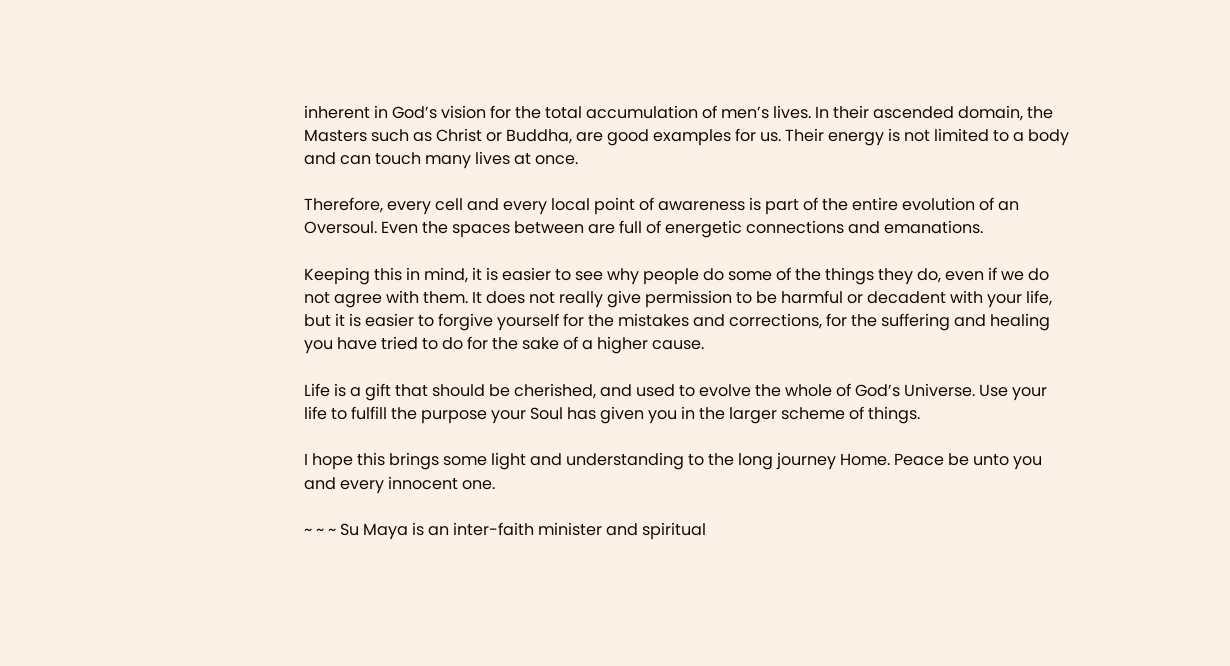inherent in God’s vision for the total accumulation of men’s lives. In their ascended domain, the Masters such as Christ or Buddha, are good examples for us. Their energy is not limited to a body and can touch many lives at once.

Therefore, every cell and every local point of awareness is part of the entire evolution of an Oversoul. Even the spaces between are full of energetic connections and emanations.

Keeping this in mind, it is easier to see why people do some of the things they do, even if we do not agree with them. It does not really give permission to be harmful or decadent with your life, but it is easier to forgive yourself for the mistakes and corrections, for the suffering and healing you have tried to do for the sake of a higher cause.

Life is a gift that should be cherished, and used to evolve the whole of God’s Universe. Use your life to fulfill the purpose your Soul has given you in the larger scheme of things.

I hope this brings some light and understanding to the long journey Home. Peace be unto you and every innocent one.

~ ~ ~ Su Maya is an inter-faith minister and spiritual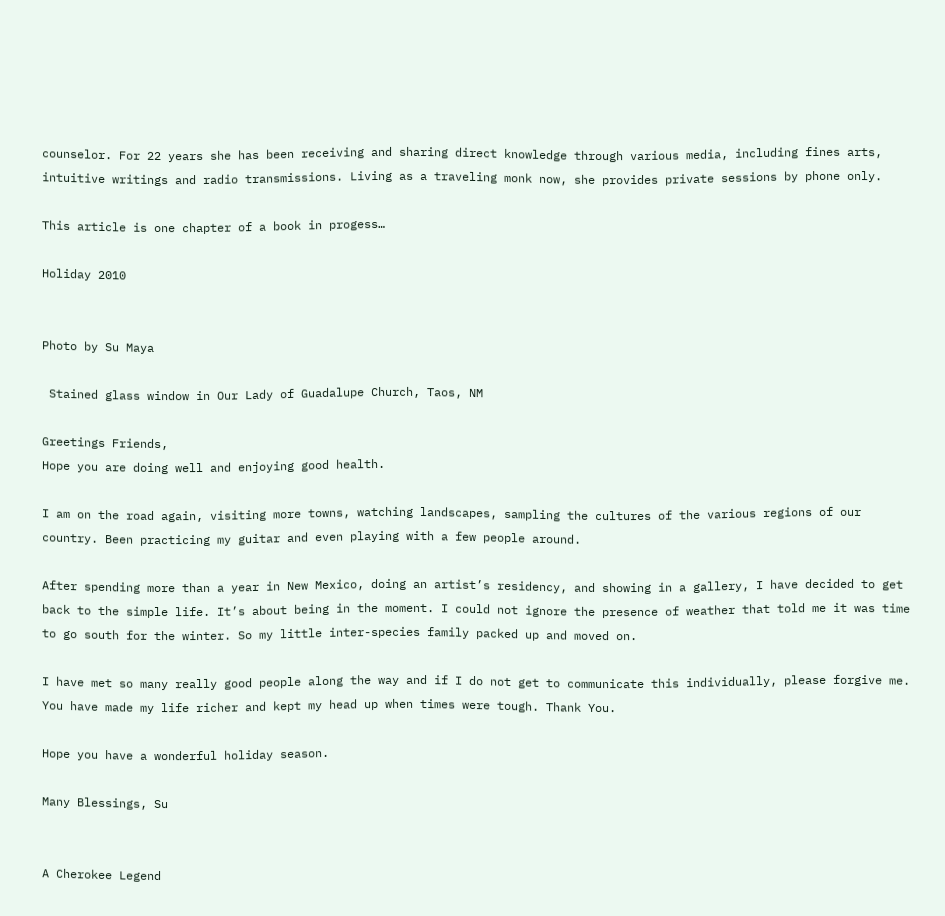counselor. For 22 years she has been receiving and sharing direct knowledge through various media, including fines arts, intuitive writings and radio transmissions. Living as a traveling monk now, she provides private sessions by phone only.

This article is one chapter of a book in progess…

Holiday 2010


Photo by Su Maya

 Stained glass window in Our Lady of Guadalupe Church, Taos, NM

Greetings Friends,
Hope you are doing well and enjoying good health.

I am on the road again, visiting more towns, watching landscapes, sampling the cultures of the various regions of our country. Been practicing my guitar and even playing with a few people around.

After spending more than a year in New Mexico, doing an artist’s residency, and showing in a gallery, I have decided to get back to the simple life. It’s about being in the moment. I could not ignore the presence of weather that told me it was time to go south for the winter. So my little inter-species family packed up and moved on.

I have met so many really good people along the way and if I do not get to communicate this individually, please forgive me. You have made my life richer and kept my head up when times were tough. Thank You.

Hope you have a wonderful holiday season.

Many Blessings, Su


A Cherokee Legend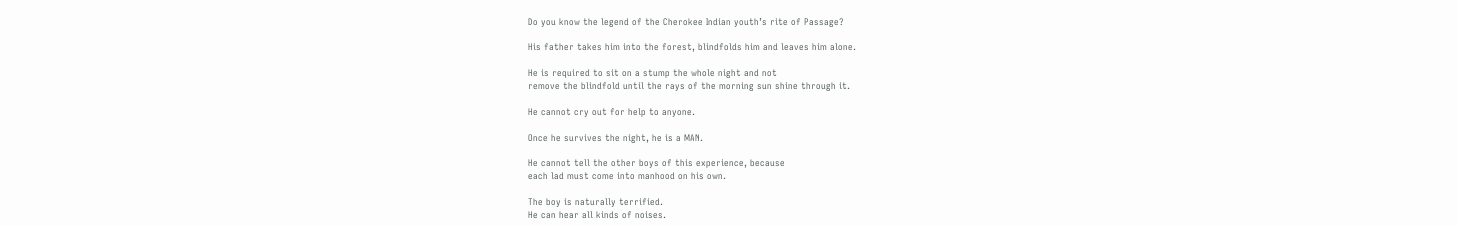Do you know the legend of the Cherokee Indian youth’s rite of Passage?

His father takes him into the forest, blindfolds him and leaves him alone.

He is required to sit on a stump the whole night and not
remove the blindfold until the rays of the morning sun shine through it.

He cannot cry out for help to anyone.

Once he survives the night, he is a MAN.

He cannot tell the other boys of this experience, because
each lad must come into manhood on his own.

The boy is naturally terrified.
He can hear all kinds of noises.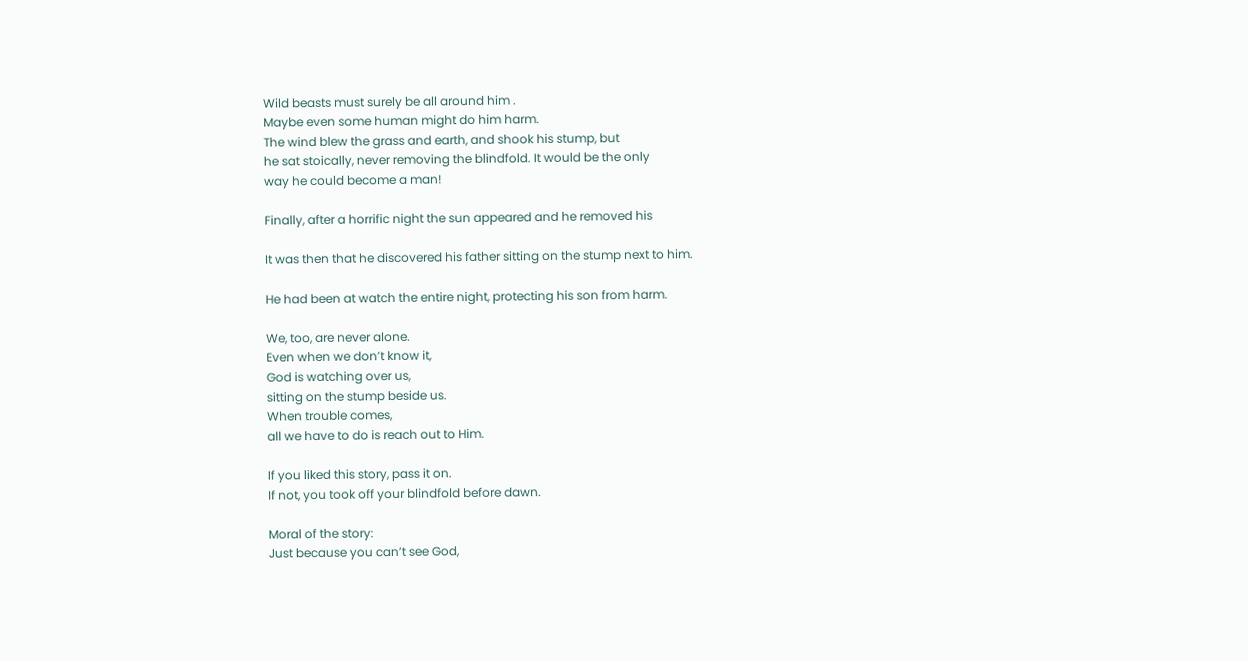Wild beasts must surely be all around him .
Maybe even some human might do him harm.
The wind blew the grass and earth, and shook his stump, but
he sat stoically, never removing the blindfold. It would be the only
way he could become a man!

Finally, after a horrific night the sun appeared and he removed his

It was then that he discovered his father sitting on the stump next to him.

He had been at watch the entire night, protecting his son from harm.

We, too, are never alone.
Even when we don’t know it,
God is watching over us,
sitting on the stump beside us.
When trouble comes,
all we have to do is reach out to Him.

If you liked this story, pass it on.
If not, you took off your blindfold before dawn.

Moral of the story:
Just because you can’t see God,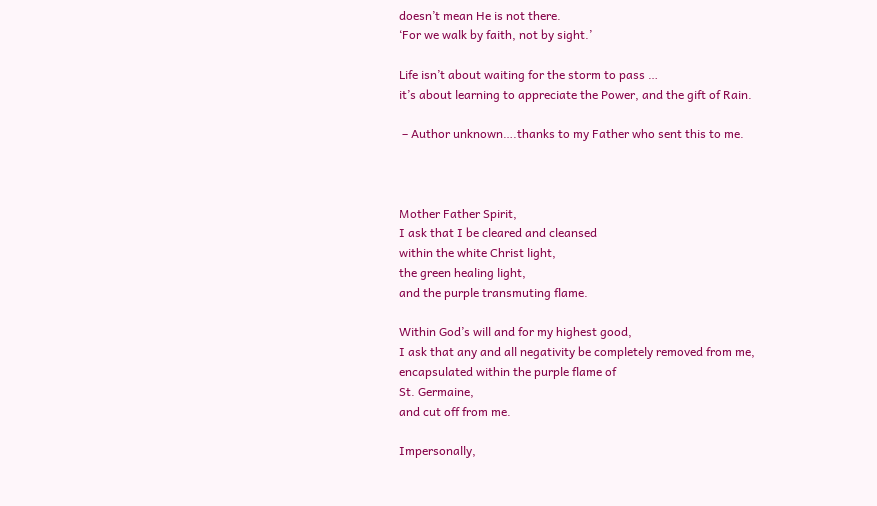doesn’t mean He is not there.
‘For we walk by faith, not by sight.’

Life isn’t about waiting for the storm to pass …
it’s about learning to appreciate the Power, and the gift of Rain.

 – Author unknown….thanks to my Father who sent this to me.



Mother Father Spirit,
I ask that I be cleared and cleansed
within the white Christ light,
the green healing light,
and the purple transmuting flame.

Within God’s will and for my highest good,
I ask that any and all negativity be completely removed from me,
encapsulated within the purple flame of
St. Germaine,
and cut off from me.

Impersonally,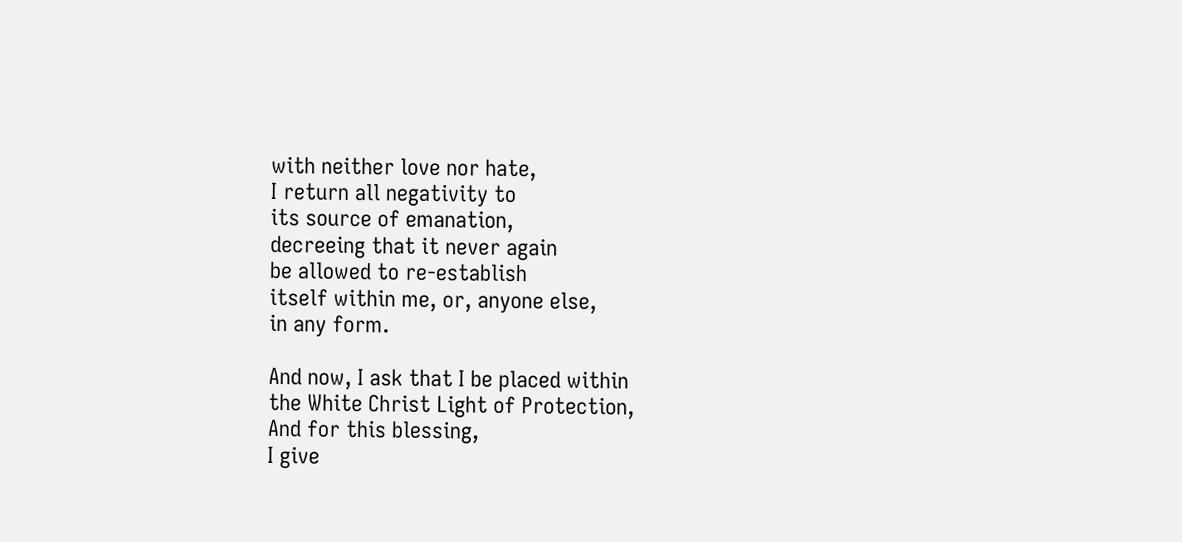with neither love nor hate,
I return all negativity to
its source of emanation,
decreeing that it never again
be allowed to re-establish
itself within me, or, anyone else,
in any form.

And now, I ask that I be placed within
the White Christ Light of Protection,
And for this blessing,
I give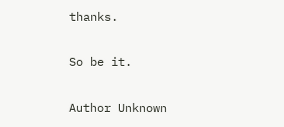thanks.

So be it.

Author Unknown